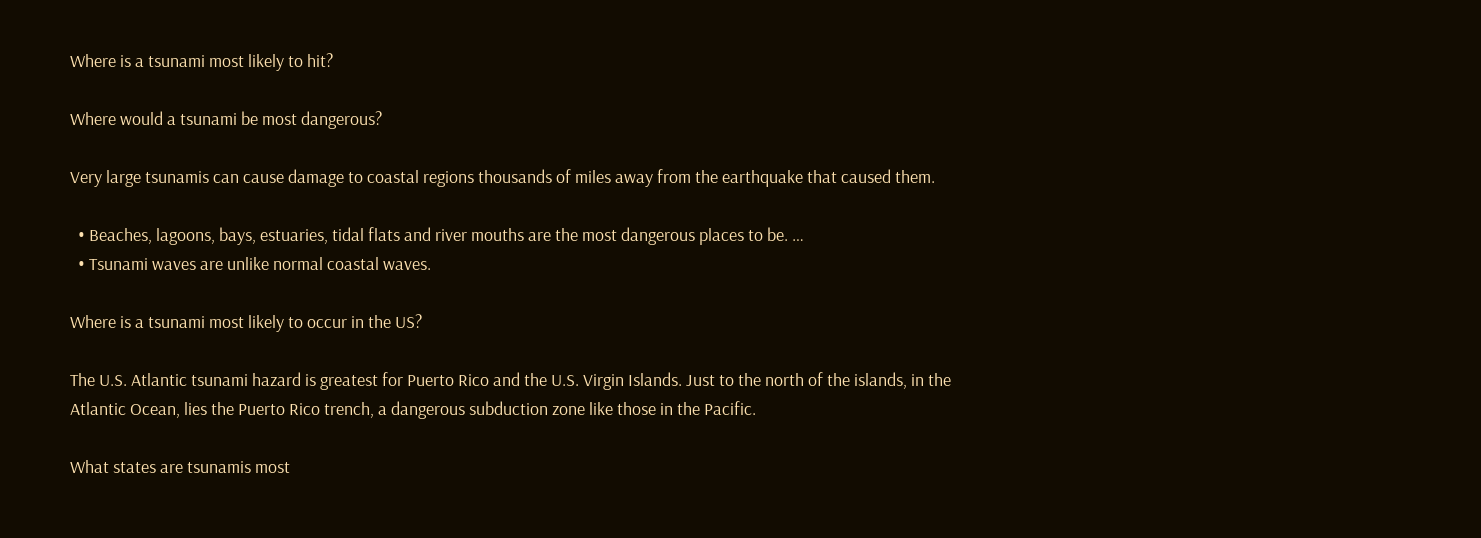Where is a tsunami most likely to hit?

Where would a tsunami be most dangerous?

Very large tsunamis can cause damage to coastal regions thousands of miles away from the earthquake that caused them.

  • Beaches, lagoons, bays, estuaries, tidal flats and river mouths are the most dangerous places to be. …
  • Tsunami waves are unlike normal coastal waves.

Where is a tsunami most likely to occur in the US?

The U.S. Atlantic tsunami hazard is greatest for Puerto Rico and the U.S. Virgin Islands. Just to the north of the islands, in the Atlantic Ocean, lies the Puerto Rico trench, a dangerous subduction zone like those in the Pacific.

What states are tsunamis most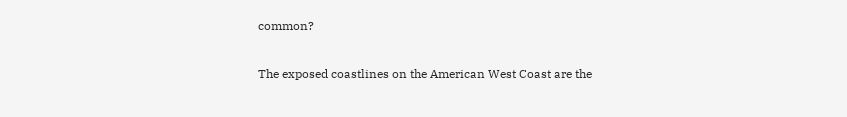common?

The exposed coastlines on the American West Coast are the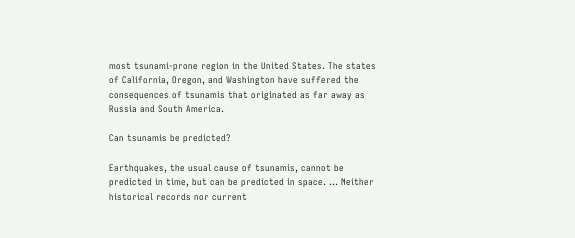most tsunami-prone region in the United States. The states of California, Oregon, and Washington have suffered the consequences of tsunamis that originated as far away as Russia and South America.

Can tsunamis be predicted?

Earthquakes, the usual cause of tsunamis, cannot be predicted in time, but can be predicted in space. … Neither historical records nor current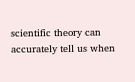scientific theory can accurately tell us when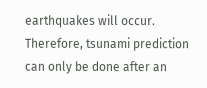earthquakes will occur. Therefore, tsunami prediction can only be done after an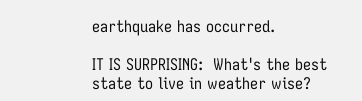earthquake has occurred.

IT IS SURPRISING:  What's the best state to live in weather wise?